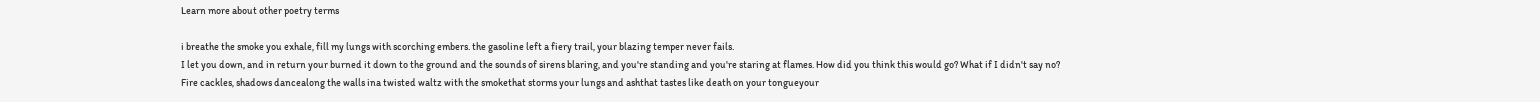Learn more about other poetry terms

i breathe the smoke you exhale, fill my lungs with scorching embers. the gasoline left a fiery trail, your blazing temper never fails.
I let you down, and in return your burned it down to the ground and the sounds of sirens blaring, and you're standing and you're staring at flames. How did you think this would go? What if I didn't say no?
Fire cackles, shadows dancealong the walls ina twisted waltz with the smokethat storms your lungs and ashthat tastes like death on your tongueyour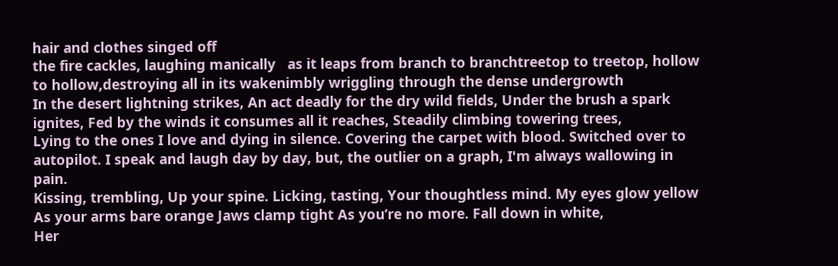hair and clothes singed off
the fire cackles, laughing manically   as it leaps from branch to branchtreetop to treetop, hollow to hollow,destroying all in its wakenimbly wriggling through the dense undergrowth
In the desert lightning strikes, An act deadly for the dry wild fields, Under the brush a spark ignites, Fed by the winds it consumes all it reaches, Steadily climbing towering trees,
Lying to the ones I love and dying in silence. Covering the carpet with blood. Switched over to autopilot. I speak and laugh day by day, but, the outlier on a graph, I'm always wallowing in pain.
Kissing, trembling, Up your spine. Licking, tasting, Your thoughtless mind. My eyes glow yellow As your arms bare orange Jaws clamp tight As you’re no more. Fall down in white,
Her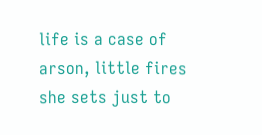life is a case of arson, little fires she sets just to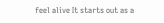feel alive It starts out as a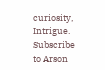curiosity, Intrigue.
Subscribe to Arson